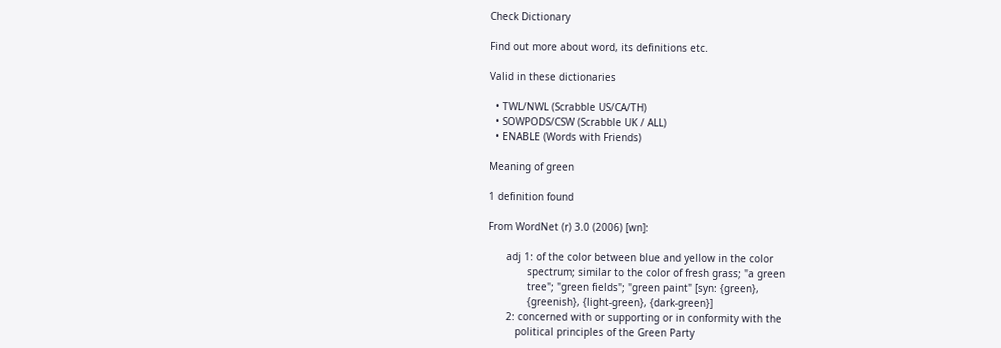Check Dictionary

Find out more about word, its definitions etc.

Valid in these dictionaries

  • TWL/NWL (Scrabble US/CA/TH)
  • SOWPODS/CSW (Scrabble UK / ALL)
  • ENABLE (Words with Friends)

Meaning of green

1 definition found

From WordNet (r) 3.0 (2006) [wn]:

      adj 1: of the color between blue and yellow in the color
             spectrum; similar to the color of fresh grass; "a green
             tree"; "green fields"; "green paint" [syn: {green},
             {greenish}, {light-green}, {dark-green}]
      2: concerned with or supporting or in conformity with the
         political principles of the Green Party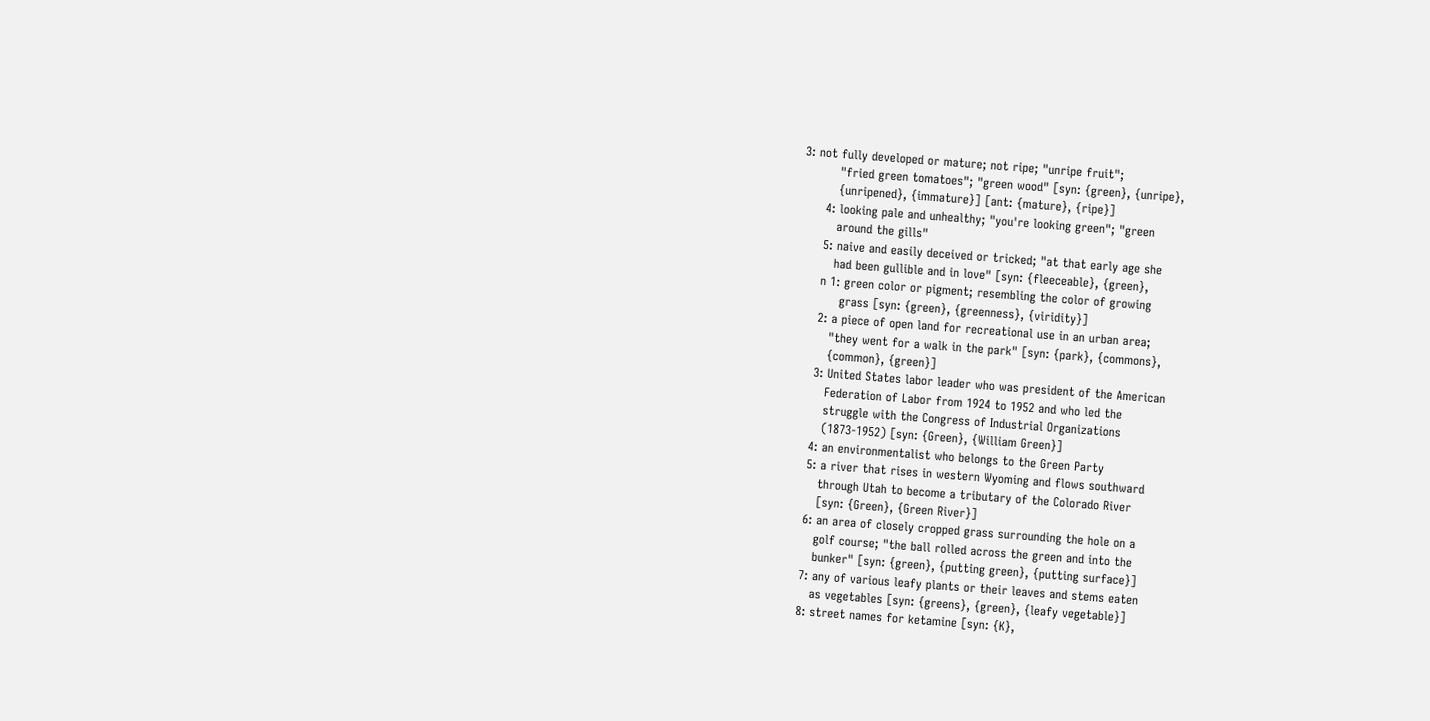3: not fully developed or mature; not ripe; "unripe fruit";
         "fried green tomatoes"; "green wood" [syn: {green}, {unripe},
         {unripened}, {immature}] [ant: {mature}, {ripe}]
      4: looking pale and unhealthy; "you're looking green"; "green
         around the gills"
      5: naive and easily deceived or tricked; "at that early age she
         had been gullible and in love" [syn: {fleeceable}, {green},
      n 1: green color or pigment; resembling the color of growing
           grass [syn: {green}, {greenness}, {viridity}]
      2: a piece of open land for recreational use in an urban area;
         "they went for a walk in the park" [syn: {park}, {commons},
         {common}, {green}]
      3: United States labor leader who was president of the American
         Federation of Labor from 1924 to 1952 and who led the
         struggle with the Congress of Industrial Organizations
         (1873-1952) [syn: {Green}, {William Green}]
      4: an environmentalist who belongs to the Green Party
      5: a river that rises in western Wyoming and flows southward
         through Utah to become a tributary of the Colorado River
         [syn: {Green}, {Green River}]
      6: an area of closely cropped grass surrounding the hole on a
         golf course; "the ball rolled across the green and into the
         bunker" [syn: {green}, {putting green}, {putting surface}]
      7: any of various leafy plants or their leaves and stems eaten
         as vegetables [syn: {greens}, {green}, {leafy vegetable}]
      8: street names for ketamine [syn: {K},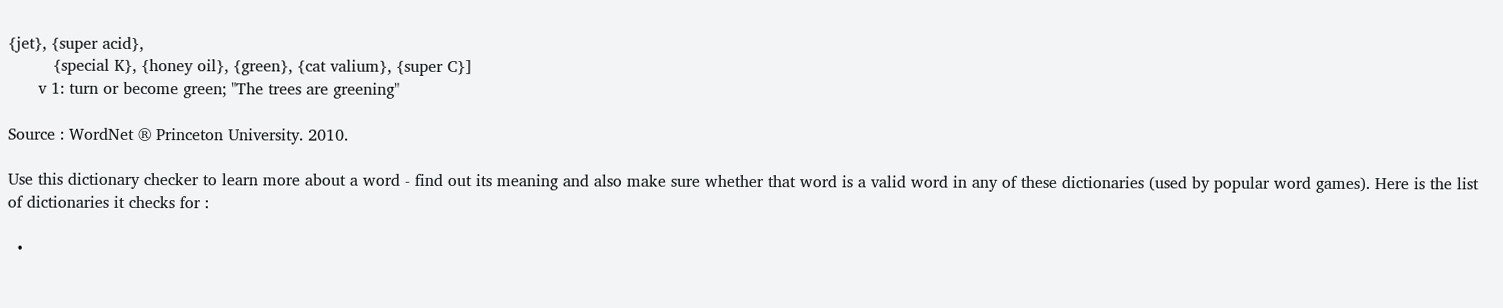{jet}, {super acid},
         {special K}, {honey oil}, {green}, {cat valium}, {super C}]
      v 1: turn or become green; "The trees are greening"

Source : WordNet ® Princeton University. 2010.

Use this dictionary checker to learn more about a word - find out its meaning and also make sure whether that word is a valid word in any of these dictionaries (used by popular word games). Here is the list of dictionaries it checks for :

  •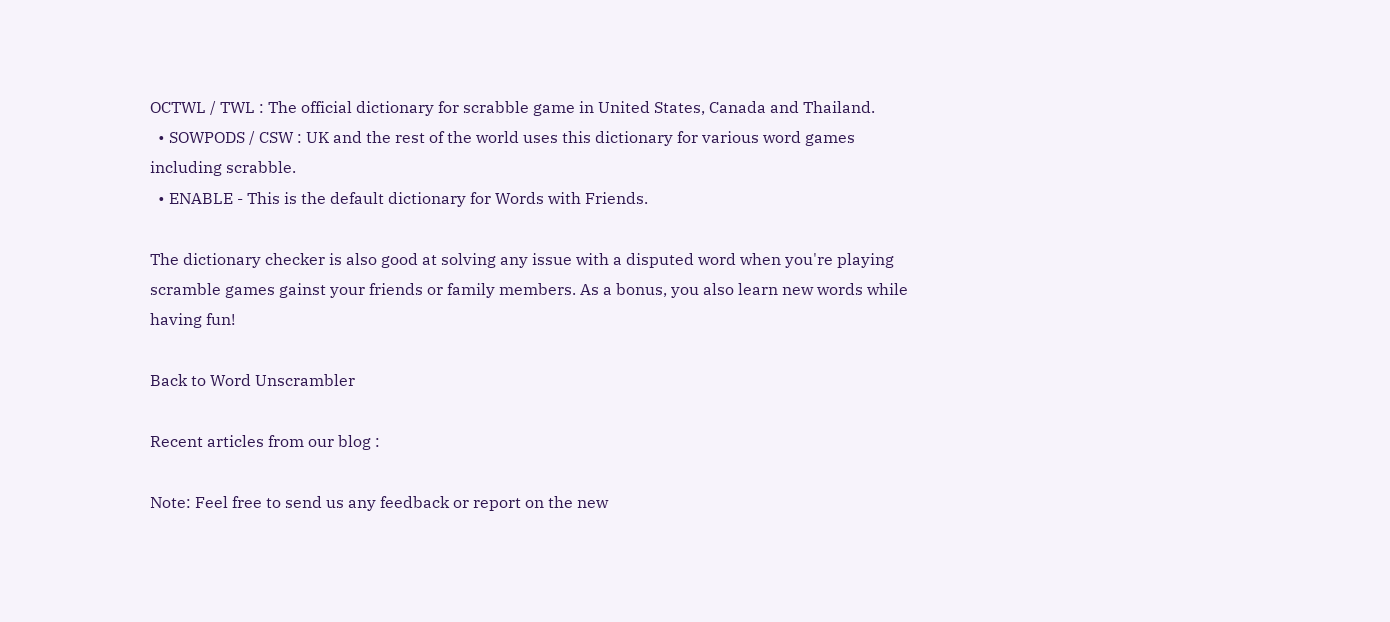OCTWL / TWL : The official dictionary for scrabble game in United States, Canada and Thailand.
  • SOWPODS / CSW : UK and the rest of the world uses this dictionary for various word games including scrabble.
  • ENABLE - This is the default dictionary for Words with Friends.

The dictionary checker is also good at solving any issue with a disputed word when you're playing scramble games gainst your friends or family members. As a bonus, you also learn new words while having fun!

Back to Word Unscrambler

Recent articles from our blog :

Note: Feel free to send us any feedback or report on the new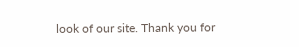look of our site. Thank you for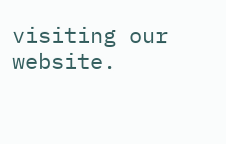visiting our website.